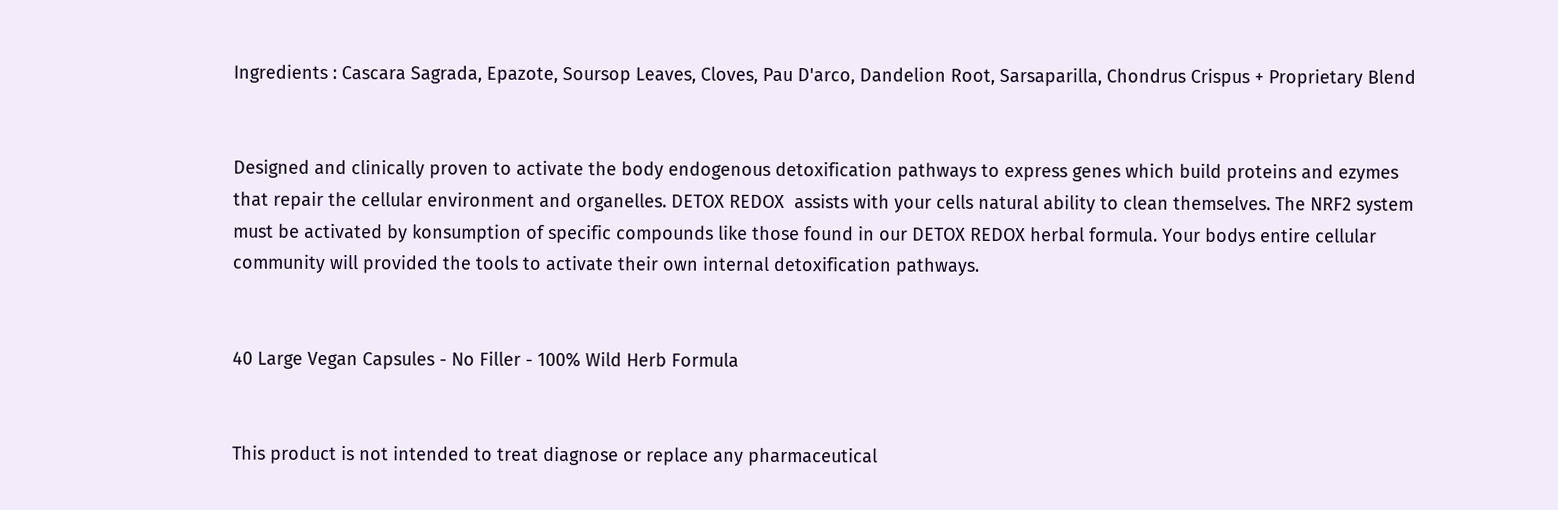Ingredients : Cascara Sagrada, Epazote, Soursop Leaves, Cloves, Pau D'arco, Dandelion Root, Sarsaparilla, Chondrus Crispus + Proprietary Blend


Designed and clinically proven to activate the body endogenous detoxification pathways to express genes which build proteins and ezymes that repair the cellular environment and organelles. DETOX REDOX  assists with your cells natural ability to clean themselves. The NRF2 system must be activated by konsumption of specific compounds like those found in our DETOX REDOX herbal formula. Your bodys entire cellular community will provided the tools to activate their own internal detoxification pathways.


40 Large Vegan Capsules - No Filler - 100% Wild Herb Formula


This product is not intended to treat diagnose or replace any pharmaceutical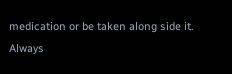medication or be taken along side it. Always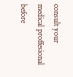consult your medical proffesional before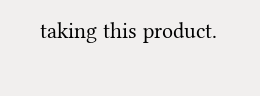taking this product.